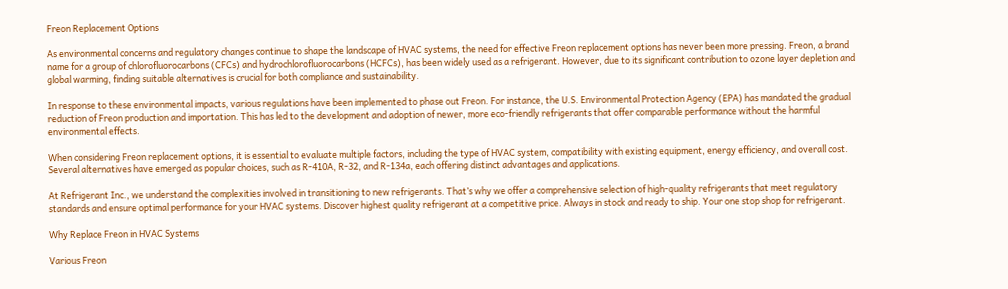Freon Replacement Options

As environmental concerns and regulatory changes continue to shape the landscape of HVAC systems, the need for effective Freon replacement options has never been more pressing. Freon, a brand name for a group of chlorofluorocarbons (CFCs) and hydrochlorofluorocarbons (HCFCs), has been widely used as a refrigerant. However, due to its significant contribution to ozone layer depletion and global warming, finding suitable alternatives is crucial for both compliance and sustainability.

In response to these environmental impacts, various regulations have been implemented to phase out Freon. For instance, the U.S. Environmental Protection Agency (EPA) has mandated the gradual reduction of Freon production and importation. This has led to the development and adoption of newer, more eco-friendly refrigerants that offer comparable performance without the harmful environmental effects.

When considering Freon replacement options, it is essential to evaluate multiple factors, including the type of HVAC system, compatibility with existing equipment, energy efficiency, and overall cost. Several alternatives have emerged as popular choices, such as R-410A, R-32, and R-134a, each offering distinct advantages and applications.

At Refrigerant Inc., we understand the complexities involved in transitioning to new refrigerants. That’s why we offer a comprehensive selection of high-quality refrigerants that meet regulatory standards and ensure optimal performance for your HVAC systems. Discover highest quality refrigerant at a competitive price. Always in stock and ready to ship. Your one stop shop for refrigerant.

Why Replace Freon in HVAC Systems

Various Freon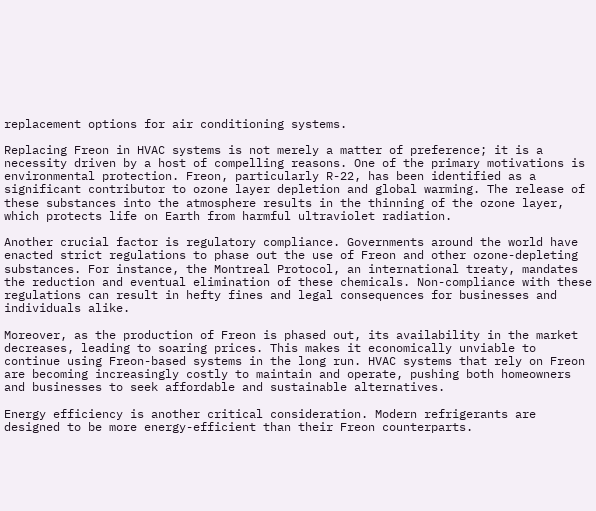replacement options for air conditioning systems.

Replacing Freon in HVAC systems is not merely a matter of preference; it is a necessity driven by a host of compelling reasons. One of the primary motivations is environmental protection. Freon, particularly R-22, has been identified as a significant contributor to ozone layer depletion and global warming. The release of these substances into the atmosphere results in the thinning of the ozone layer, which protects life on Earth from harmful ultraviolet radiation.

Another crucial factor is regulatory compliance. Governments around the world have enacted strict regulations to phase out the use of Freon and other ozone-depleting substances. For instance, the Montreal Protocol, an international treaty, mandates the reduction and eventual elimination of these chemicals. Non-compliance with these regulations can result in hefty fines and legal consequences for businesses and individuals alike.

Moreover, as the production of Freon is phased out, its availability in the market decreases, leading to soaring prices. This makes it economically unviable to continue using Freon-based systems in the long run. HVAC systems that rely on Freon are becoming increasingly costly to maintain and operate, pushing both homeowners and businesses to seek affordable and sustainable alternatives.

Energy efficiency is another critical consideration. Modern refrigerants are designed to be more energy-efficient than their Freon counterparts.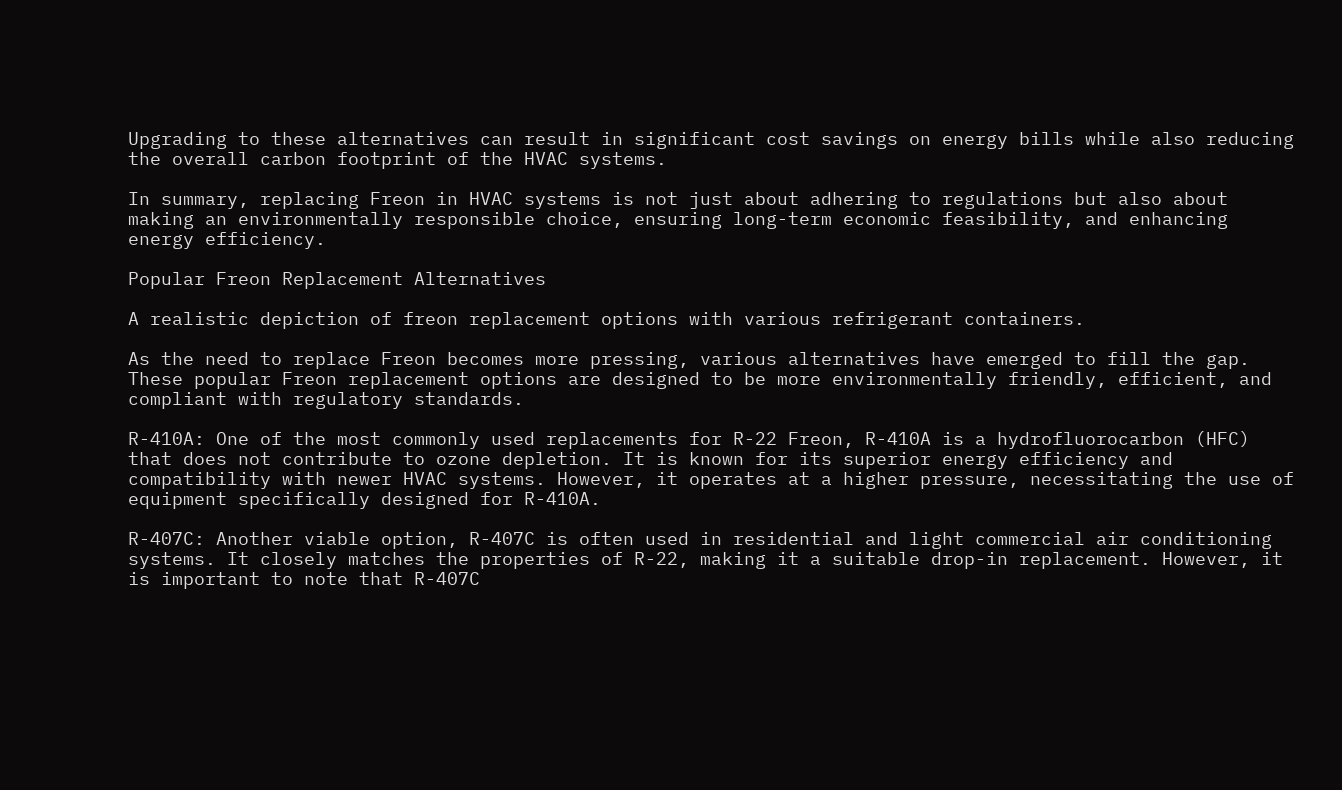Upgrading to these alternatives can result in significant cost savings on energy bills while also reducing the overall carbon footprint of the HVAC systems.

In summary, replacing Freon in HVAC systems is not just about adhering to regulations but also about making an environmentally responsible choice, ensuring long-term economic feasibility, and enhancing energy efficiency.

Popular Freon Replacement Alternatives

A realistic depiction of freon replacement options with various refrigerant containers.

As the need to replace Freon becomes more pressing, various alternatives have emerged to fill the gap. These popular Freon replacement options are designed to be more environmentally friendly, efficient, and compliant with regulatory standards.

R-410A: One of the most commonly used replacements for R-22 Freon, R-410A is a hydrofluorocarbon (HFC) that does not contribute to ozone depletion. It is known for its superior energy efficiency and compatibility with newer HVAC systems. However, it operates at a higher pressure, necessitating the use of equipment specifically designed for R-410A.

R-407C: Another viable option, R-407C is often used in residential and light commercial air conditioning systems. It closely matches the properties of R-22, making it a suitable drop-in replacement. However, it is important to note that R-407C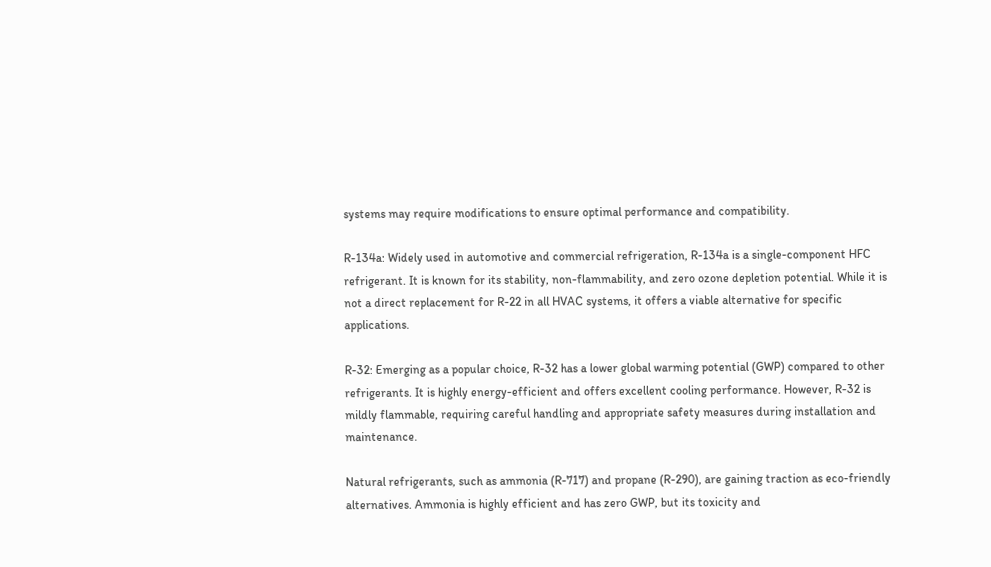systems may require modifications to ensure optimal performance and compatibility.

R-134a: Widely used in automotive and commercial refrigeration, R-134a is a single-component HFC refrigerant. It is known for its stability, non-flammability, and zero ozone depletion potential. While it is not a direct replacement for R-22 in all HVAC systems, it offers a viable alternative for specific applications.

R-32: Emerging as a popular choice, R-32 has a lower global warming potential (GWP) compared to other refrigerants. It is highly energy-efficient and offers excellent cooling performance. However, R-32 is mildly flammable, requiring careful handling and appropriate safety measures during installation and maintenance.

Natural refrigerants, such as ammonia (R-717) and propane (R-290), are gaining traction as eco-friendly alternatives. Ammonia is highly efficient and has zero GWP, but its toxicity and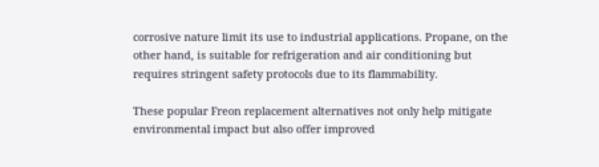corrosive nature limit its use to industrial applications. Propane, on the other hand, is suitable for refrigeration and air conditioning but requires stringent safety protocols due to its flammability.

These popular Freon replacement alternatives not only help mitigate environmental impact but also offer improved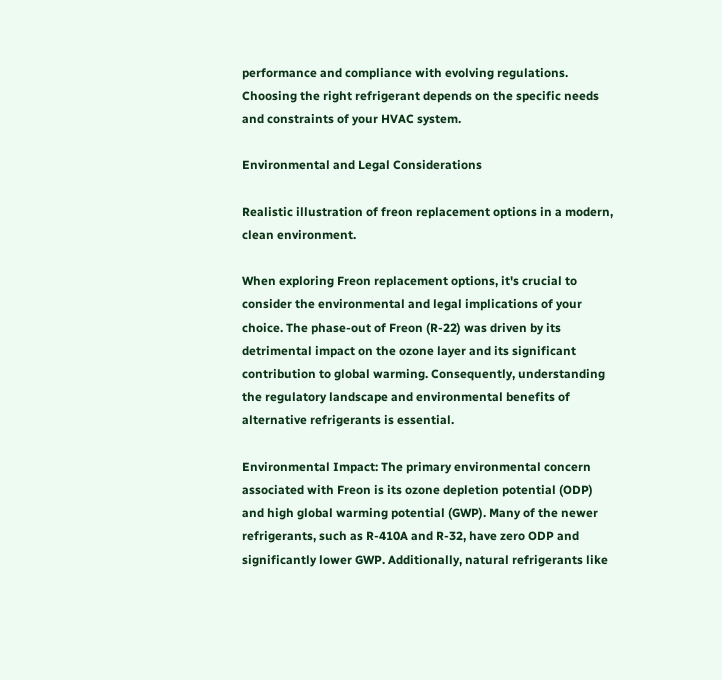performance and compliance with evolving regulations. Choosing the right refrigerant depends on the specific needs and constraints of your HVAC system.

Environmental and Legal Considerations

Realistic illustration of freon replacement options in a modern, clean environment.

When exploring Freon replacement options, it's crucial to consider the environmental and legal implications of your choice. The phase-out of Freon (R-22) was driven by its detrimental impact on the ozone layer and its significant contribution to global warming. Consequently, understanding the regulatory landscape and environmental benefits of alternative refrigerants is essential.

Environmental Impact: The primary environmental concern associated with Freon is its ozone depletion potential (ODP) and high global warming potential (GWP). Many of the newer refrigerants, such as R-410A and R-32, have zero ODP and significantly lower GWP. Additionally, natural refrigerants like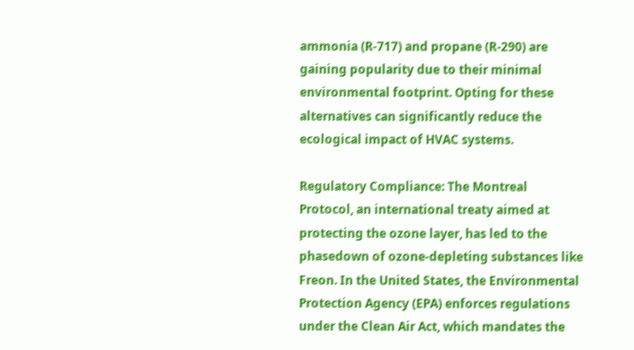ammonia (R-717) and propane (R-290) are gaining popularity due to their minimal environmental footprint. Opting for these alternatives can significantly reduce the ecological impact of HVAC systems.

Regulatory Compliance: The Montreal Protocol, an international treaty aimed at protecting the ozone layer, has led to the phasedown of ozone-depleting substances like Freon. In the United States, the Environmental Protection Agency (EPA) enforces regulations under the Clean Air Act, which mandates the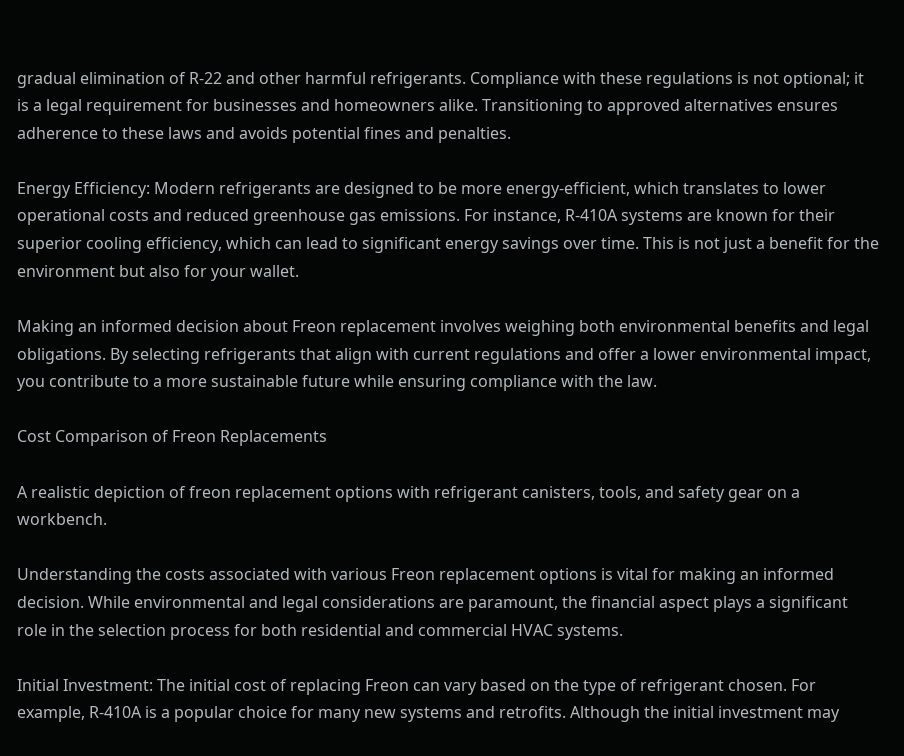gradual elimination of R-22 and other harmful refrigerants. Compliance with these regulations is not optional; it is a legal requirement for businesses and homeowners alike. Transitioning to approved alternatives ensures adherence to these laws and avoids potential fines and penalties.

Energy Efficiency: Modern refrigerants are designed to be more energy-efficient, which translates to lower operational costs and reduced greenhouse gas emissions. For instance, R-410A systems are known for their superior cooling efficiency, which can lead to significant energy savings over time. This is not just a benefit for the environment but also for your wallet.

Making an informed decision about Freon replacement involves weighing both environmental benefits and legal obligations. By selecting refrigerants that align with current regulations and offer a lower environmental impact, you contribute to a more sustainable future while ensuring compliance with the law.

Cost Comparison of Freon Replacements

A realistic depiction of freon replacement options with refrigerant canisters, tools, and safety gear on a workbench.

Understanding the costs associated with various Freon replacement options is vital for making an informed decision. While environmental and legal considerations are paramount, the financial aspect plays a significant role in the selection process for both residential and commercial HVAC systems.

Initial Investment: The initial cost of replacing Freon can vary based on the type of refrigerant chosen. For example, R-410A is a popular choice for many new systems and retrofits. Although the initial investment may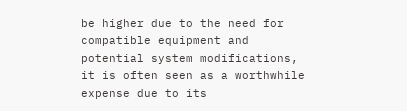be higher due to the need for compatible equipment and potential system modifications, it is often seen as a worthwhile expense due to its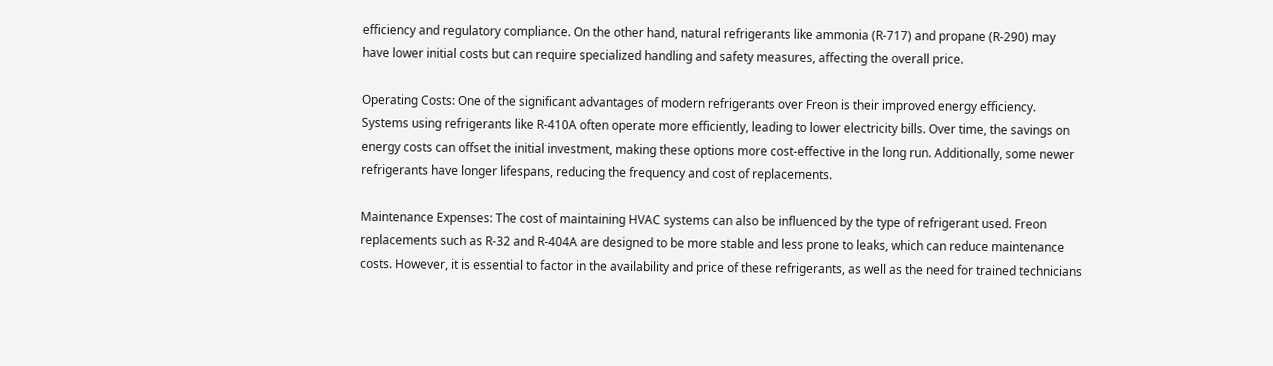efficiency and regulatory compliance. On the other hand, natural refrigerants like ammonia (R-717) and propane (R-290) may have lower initial costs but can require specialized handling and safety measures, affecting the overall price.

Operating Costs: One of the significant advantages of modern refrigerants over Freon is their improved energy efficiency. Systems using refrigerants like R-410A often operate more efficiently, leading to lower electricity bills. Over time, the savings on energy costs can offset the initial investment, making these options more cost-effective in the long run. Additionally, some newer refrigerants have longer lifespans, reducing the frequency and cost of replacements.

Maintenance Expenses: The cost of maintaining HVAC systems can also be influenced by the type of refrigerant used. Freon replacements such as R-32 and R-404A are designed to be more stable and less prone to leaks, which can reduce maintenance costs. However, it is essential to factor in the availability and price of these refrigerants, as well as the need for trained technicians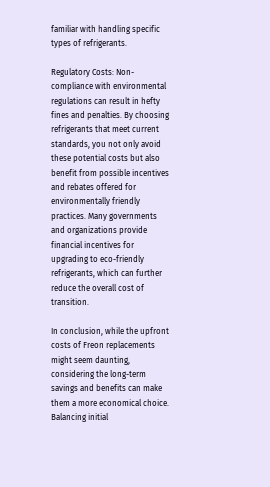familiar with handling specific types of refrigerants.

Regulatory Costs: Non-compliance with environmental regulations can result in hefty fines and penalties. By choosing refrigerants that meet current standards, you not only avoid these potential costs but also benefit from possible incentives and rebates offered for environmentally friendly practices. Many governments and organizations provide financial incentives for upgrading to eco-friendly refrigerants, which can further reduce the overall cost of transition.

In conclusion, while the upfront costs of Freon replacements might seem daunting, considering the long-term savings and benefits can make them a more economical choice. Balancing initial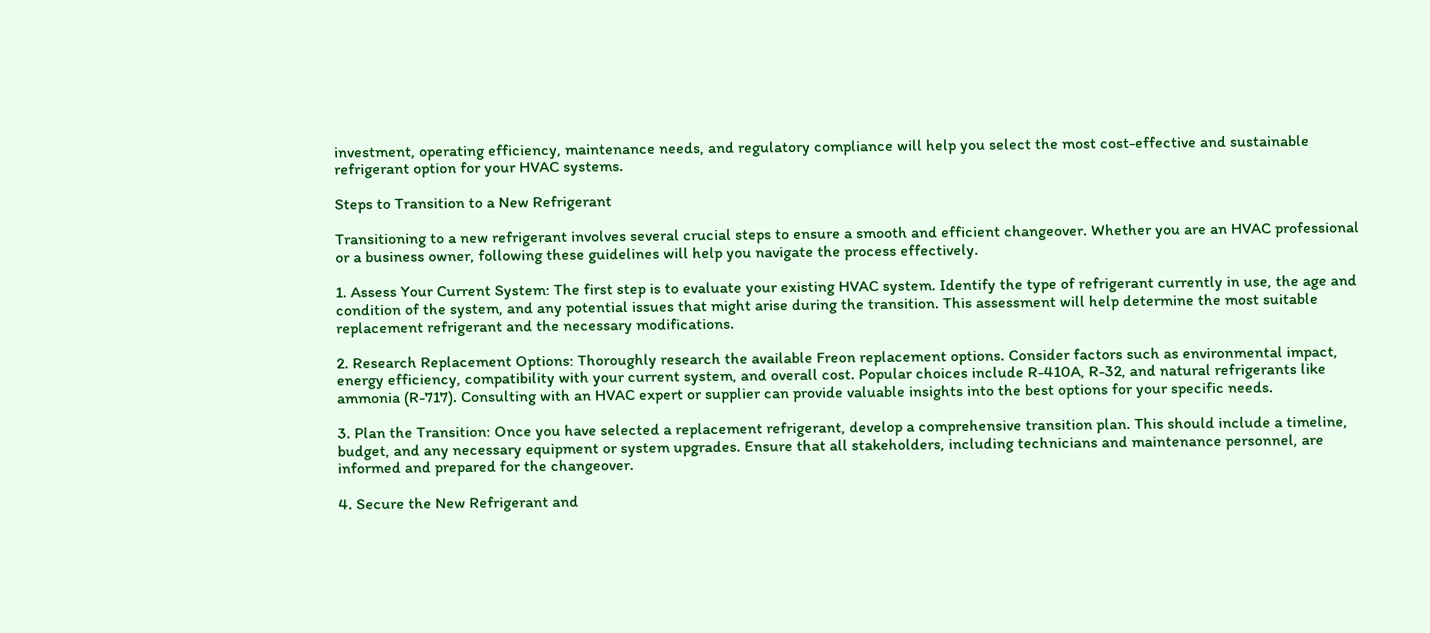investment, operating efficiency, maintenance needs, and regulatory compliance will help you select the most cost-effective and sustainable refrigerant option for your HVAC systems.

Steps to Transition to a New Refrigerant

Transitioning to a new refrigerant involves several crucial steps to ensure a smooth and efficient changeover. Whether you are an HVAC professional or a business owner, following these guidelines will help you navigate the process effectively.

1. Assess Your Current System: The first step is to evaluate your existing HVAC system. Identify the type of refrigerant currently in use, the age and condition of the system, and any potential issues that might arise during the transition. This assessment will help determine the most suitable replacement refrigerant and the necessary modifications.

2. Research Replacement Options: Thoroughly research the available Freon replacement options. Consider factors such as environmental impact, energy efficiency, compatibility with your current system, and overall cost. Popular choices include R-410A, R-32, and natural refrigerants like ammonia (R-717). Consulting with an HVAC expert or supplier can provide valuable insights into the best options for your specific needs.

3. Plan the Transition: Once you have selected a replacement refrigerant, develop a comprehensive transition plan. This should include a timeline, budget, and any necessary equipment or system upgrades. Ensure that all stakeholders, including technicians and maintenance personnel, are informed and prepared for the changeover.

4. Secure the New Refrigerant and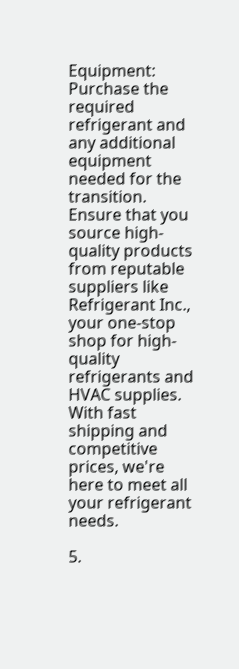Equipment: Purchase the required refrigerant and any additional equipment needed for the transition. Ensure that you source high-quality products from reputable suppliers like Refrigerant Inc., your one-stop shop for high-quality refrigerants and HVAC supplies. With fast shipping and competitive prices, we're here to meet all your refrigerant needs.

5.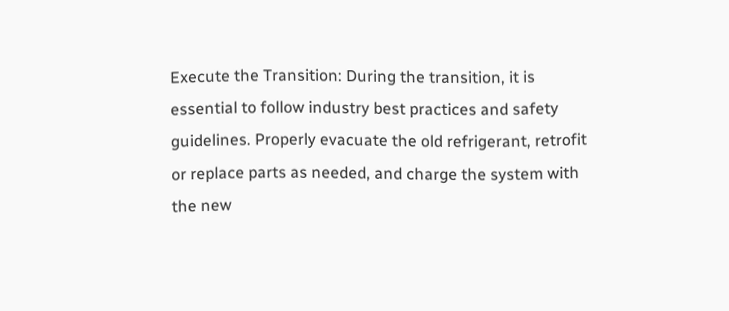Execute the Transition: During the transition, it is essential to follow industry best practices and safety guidelines. Properly evacuate the old refrigerant, retrofit or replace parts as needed, and charge the system with the new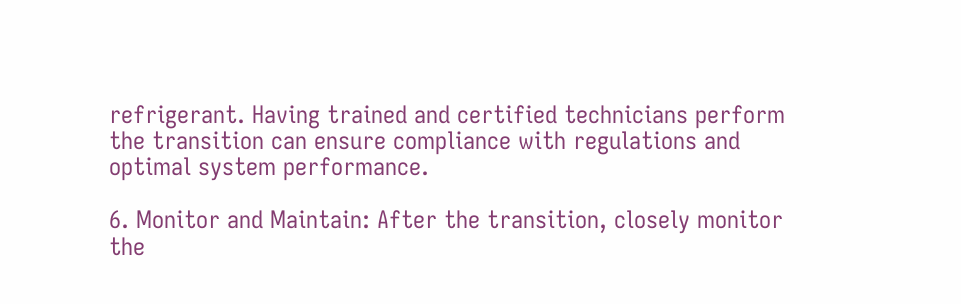refrigerant. Having trained and certified technicians perform the transition can ensure compliance with regulations and optimal system performance.

6. Monitor and Maintain: After the transition, closely monitor the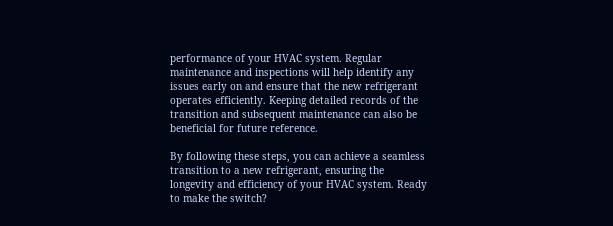performance of your HVAC system. Regular maintenance and inspections will help identify any issues early on and ensure that the new refrigerant operates efficiently. Keeping detailed records of the transition and subsequent maintenance can also be beneficial for future reference.

By following these steps, you can achieve a seamless transition to a new refrigerant, ensuring the longevity and efficiency of your HVAC system. Ready to make the switch?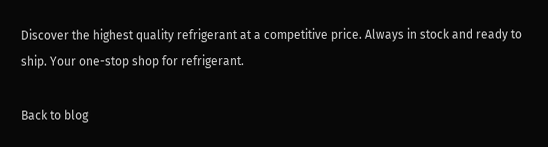Discover the highest quality refrigerant at a competitive price. Always in stock and ready to ship. Your one-stop shop for refrigerant.

Back to blog